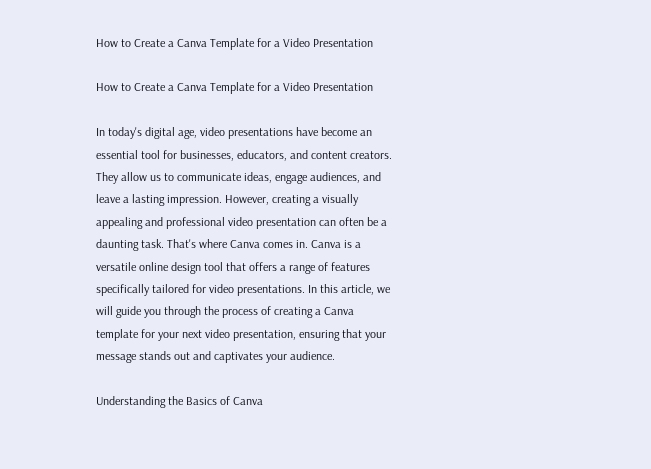How to Create a Canva Template for a Video Presentation

How to Create a Canva Template for a Video Presentation

In today's digital age, video presentations have become an essential tool for businesses, educators, and content creators. They allow us to communicate ideas, engage audiences, and leave a lasting impression. However, creating a visually appealing and professional video presentation can often be a daunting task. That's where Canva comes in. Canva is a versatile online design tool that offers a range of features specifically tailored for video presentations. In this article, we will guide you through the process of creating a Canva template for your next video presentation, ensuring that your message stands out and captivates your audience.

Understanding the Basics of Canva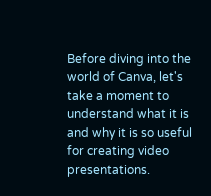Before diving into the world of Canva, let's take a moment to understand what it is and why it is so useful for creating video presentations.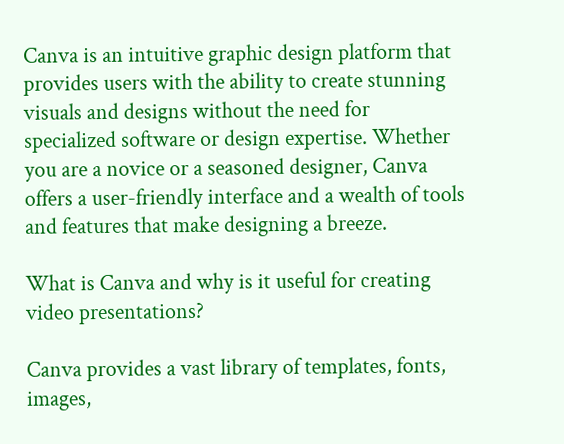Canva is an intuitive graphic design platform that provides users with the ability to create stunning visuals and designs without the need for specialized software or design expertise. Whether you are a novice or a seasoned designer, Canva offers a user-friendly interface and a wealth of tools and features that make designing a breeze.

What is Canva and why is it useful for creating video presentations?

Canva provides a vast library of templates, fonts, images,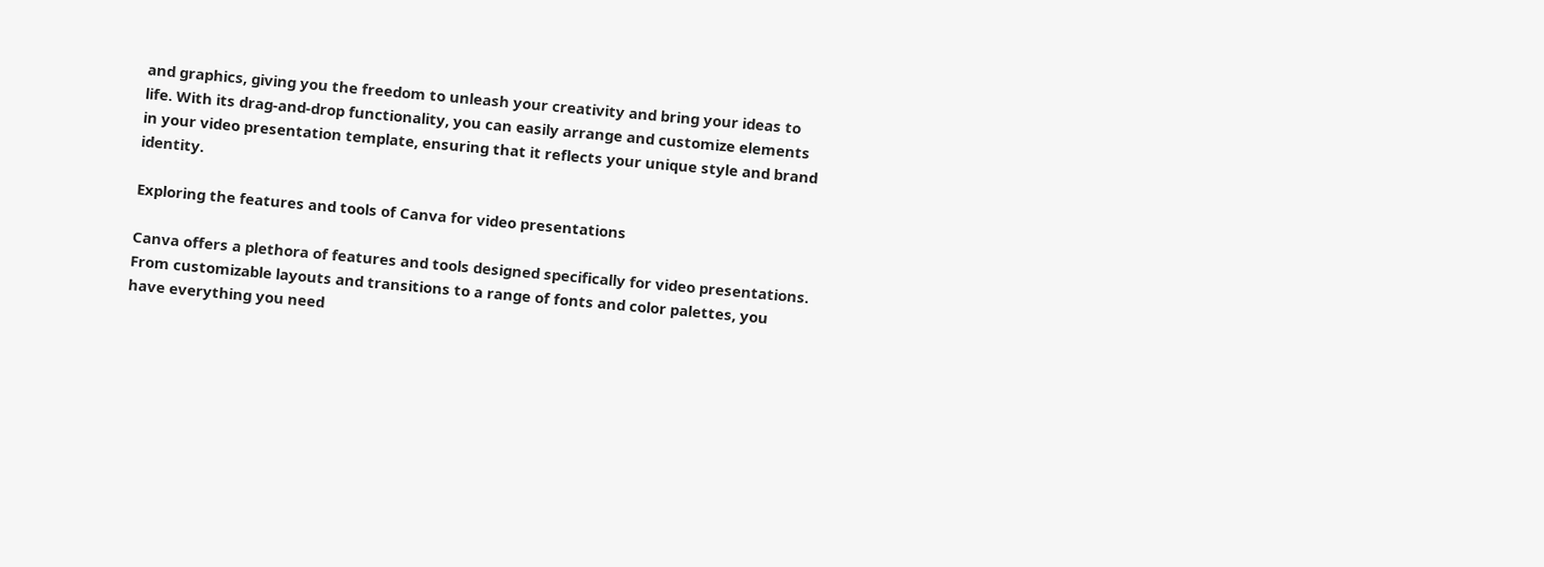and graphics, giving you the freedom to unleash your creativity and bring your ideas to life. With its drag-and-drop functionality, you can easily arrange and customize elements in your video presentation template, ensuring that it reflects your unique style and brand identity.

Exploring the features and tools of Canva for video presentations

Canva offers a plethora of features and tools designed specifically for video presentations. From customizable layouts and transitions to a range of fonts and color palettes, you have everything you need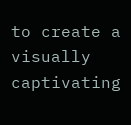to create a visually captivating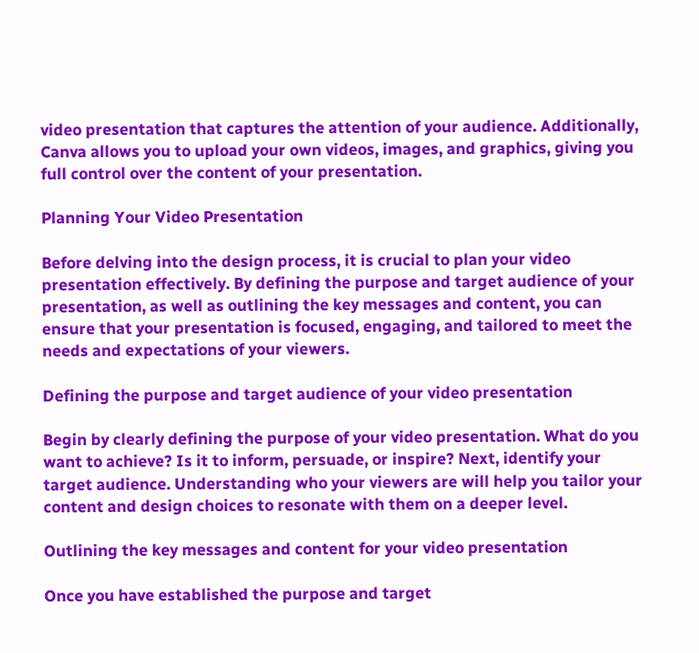video presentation that captures the attention of your audience. Additionally, Canva allows you to upload your own videos, images, and graphics, giving you full control over the content of your presentation.

Planning Your Video Presentation

Before delving into the design process, it is crucial to plan your video presentation effectively. By defining the purpose and target audience of your presentation, as well as outlining the key messages and content, you can ensure that your presentation is focused, engaging, and tailored to meet the needs and expectations of your viewers.

Defining the purpose and target audience of your video presentation

Begin by clearly defining the purpose of your video presentation. What do you want to achieve? Is it to inform, persuade, or inspire? Next, identify your target audience. Understanding who your viewers are will help you tailor your content and design choices to resonate with them on a deeper level.

Outlining the key messages and content for your video presentation

Once you have established the purpose and target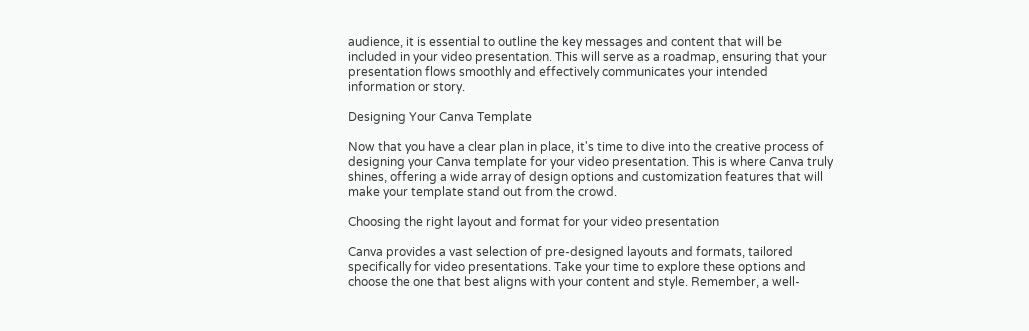audience, it is essential to outline the key messages and content that will be included in your video presentation. This will serve as a roadmap, ensuring that your presentation flows smoothly and effectively communicates your intended information or story.

Designing Your Canva Template

Now that you have a clear plan in place, it's time to dive into the creative process of designing your Canva template for your video presentation. This is where Canva truly shines, offering a wide array of design options and customization features that will make your template stand out from the crowd.

Choosing the right layout and format for your video presentation

Canva provides a vast selection of pre-designed layouts and formats, tailored specifically for video presentations. Take your time to explore these options and choose the one that best aligns with your content and style. Remember, a well-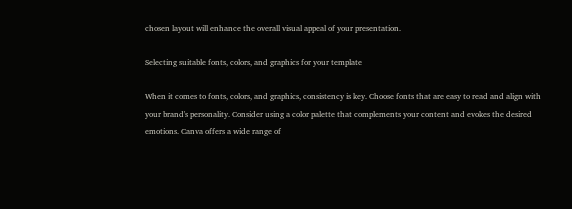chosen layout will enhance the overall visual appeal of your presentation.

Selecting suitable fonts, colors, and graphics for your template

When it comes to fonts, colors, and graphics, consistency is key. Choose fonts that are easy to read and align with your brand's personality. Consider using a color palette that complements your content and evokes the desired emotions. Canva offers a wide range of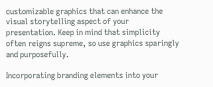customizable graphics that can enhance the visual storytelling aspect of your presentation. Keep in mind that simplicity often reigns supreme, so use graphics sparingly and purposefully.

Incorporating branding elements into your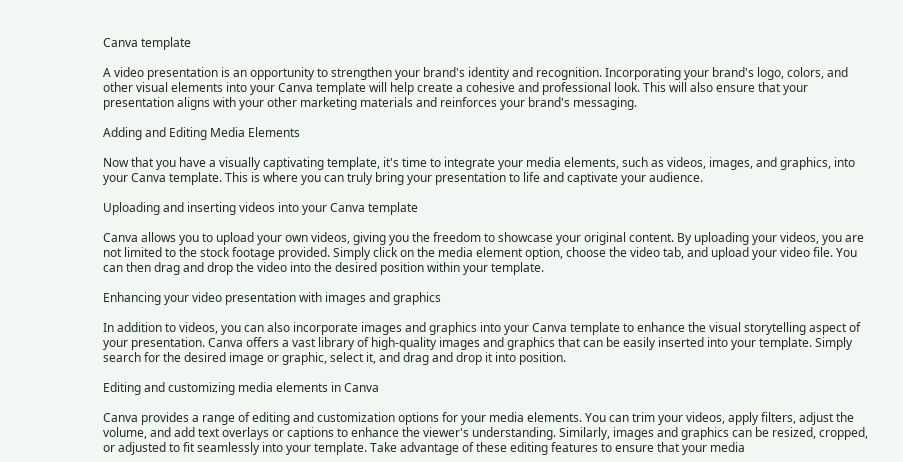Canva template

A video presentation is an opportunity to strengthen your brand's identity and recognition. Incorporating your brand's logo, colors, and other visual elements into your Canva template will help create a cohesive and professional look. This will also ensure that your presentation aligns with your other marketing materials and reinforces your brand's messaging.

Adding and Editing Media Elements

Now that you have a visually captivating template, it's time to integrate your media elements, such as videos, images, and graphics, into your Canva template. This is where you can truly bring your presentation to life and captivate your audience.

Uploading and inserting videos into your Canva template

Canva allows you to upload your own videos, giving you the freedom to showcase your original content. By uploading your videos, you are not limited to the stock footage provided. Simply click on the media element option, choose the video tab, and upload your video file. You can then drag and drop the video into the desired position within your template.

Enhancing your video presentation with images and graphics

In addition to videos, you can also incorporate images and graphics into your Canva template to enhance the visual storytelling aspect of your presentation. Canva offers a vast library of high-quality images and graphics that can be easily inserted into your template. Simply search for the desired image or graphic, select it, and drag and drop it into position.

Editing and customizing media elements in Canva

Canva provides a range of editing and customization options for your media elements. You can trim your videos, apply filters, adjust the volume, and add text overlays or captions to enhance the viewer's understanding. Similarly, images and graphics can be resized, cropped, or adjusted to fit seamlessly into your template. Take advantage of these editing features to ensure that your media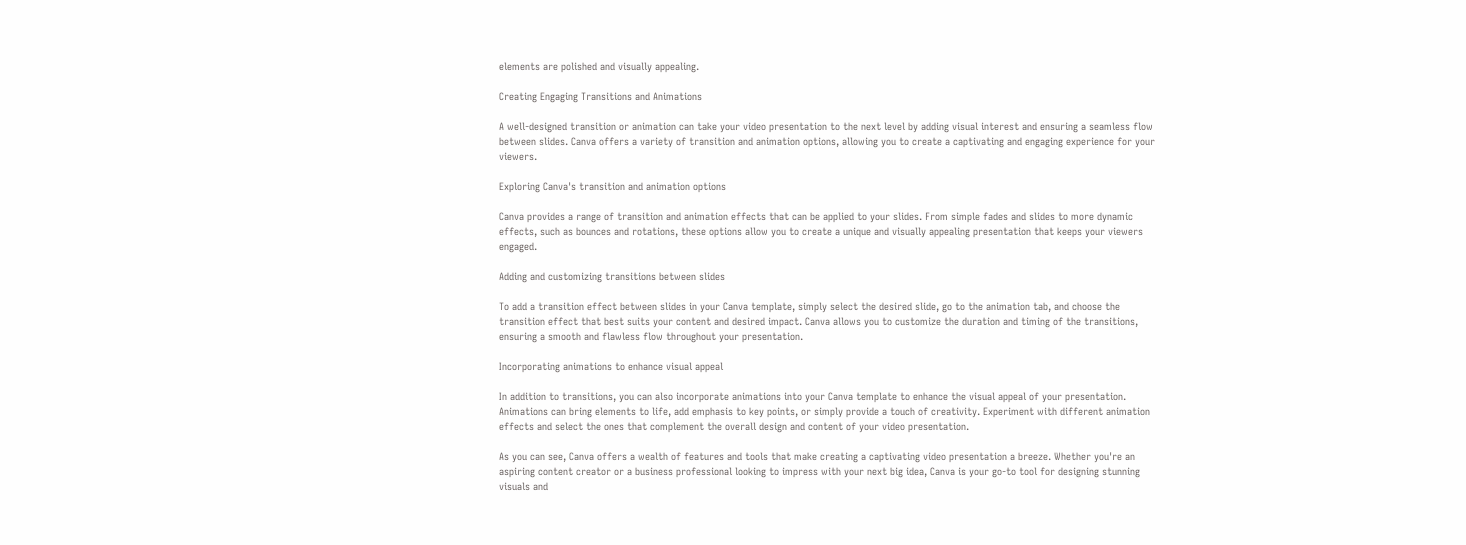elements are polished and visually appealing.

Creating Engaging Transitions and Animations

A well-designed transition or animation can take your video presentation to the next level by adding visual interest and ensuring a seamless flow between slides. Canva offers a variety of transition and animation options, allowing you to create a captivating and engaging experience for your viewers.

Exploring Canva's transition and animation options

Canva provides a range of transition and animation effects that can be applied to your slides. From simple fades and slides to more dynamic effects, such as bounces and rotations, these options allow you to create a unique and visually appealing presentation that keeps your viewers engaged.

Adding and customizing transitions between slides

To add a transition effect between slides in your Canva template, simply select the desired slide, go to the animation tab, and choose the transition effect that best suits your content and desired impact. Canva allows you to customize the duration and timing of the transitions, ensuring a smooth and flawless flow throughout your presentation.

Incorporating animations to enhance visual appeal

In addition to transitions, you can also incorporate animations into your Canva template to enhance the visual appeal of your presentation. Animations can bring elements to life, add emphasis to key points, or simply provide a touch of creativity. Experiment with different animation effects and select the ones that complement the overall design and content of your video presentation.

As you can see, Canva offers a wealth of features and tools that make creating a captivating video presentation a breeze. Whether you're an aspiring content creator or a business professional looking to impress with your next big idea, Canva is your go-to tool for designing stunning visuals and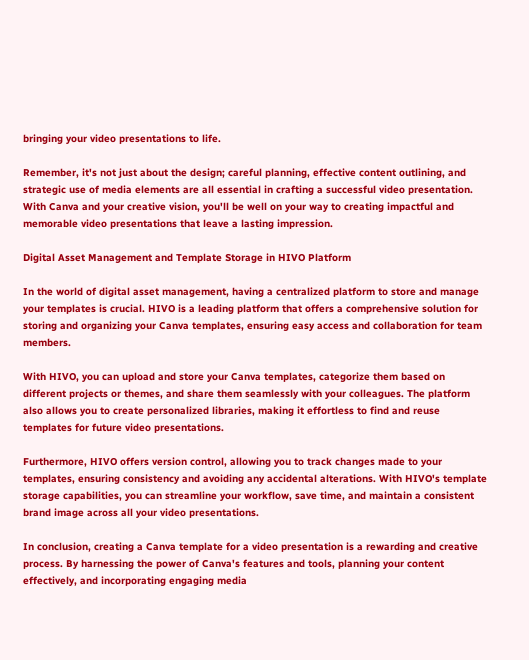bringing your video presentations to life.

Remember, it's not just about the design; careful planning, effective content outlining, and strategic use of media elements are all essential in crafting a successful video presentation. With Canva and your creative vision, you'll be well on your way to creating impactful and memorable video presentations that leave a lasting impression.

Digital Asset Management and Template Storage in HIVO Platform

In the world of digital asset management, having a centralized platform to store and manage your templates is crucial. HIVO is a leading platform that offers a comprehensive solution for storing and organizing your Canva templates, ensuring easy access and collaboration for team members.

With HIVO, you can upload and store your Canva templates, categorize them based on different projects or themes, and share them seamlessly with your colleagues. The platform also allows you to create personalized libraries, making it effortless to find and reuse templates for future video presentations.

Furthermore, HIVO offers version control, allowing you to track changes made to your templates, ensuring consistency and avoiding any accidental alterations. With HIVO's template storage capabilities, you can streamline your workflow, save time, and maintain a consistent brand image across all your video presentations.

In conclusion, creating a Canva template for a video presentation is a rewarding and creative process. By harnessing the power of Canva's features and tools, planning your content effectively, and incorporating engaging media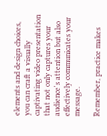elements and design choices, you can craft a visually captivating video presentation that not only captures your audience's attention but also effectively communicates your message.

Remember, practice makes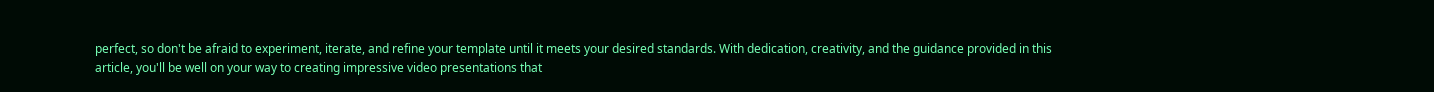perfect, so don't be afraid to experiment, iterate, and refine your template until it meets your desired standards. With dedication, creativity, and the guidance provided in this article, you'll be well on your way to creating impressive video presentations that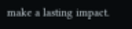make a lasting impact.